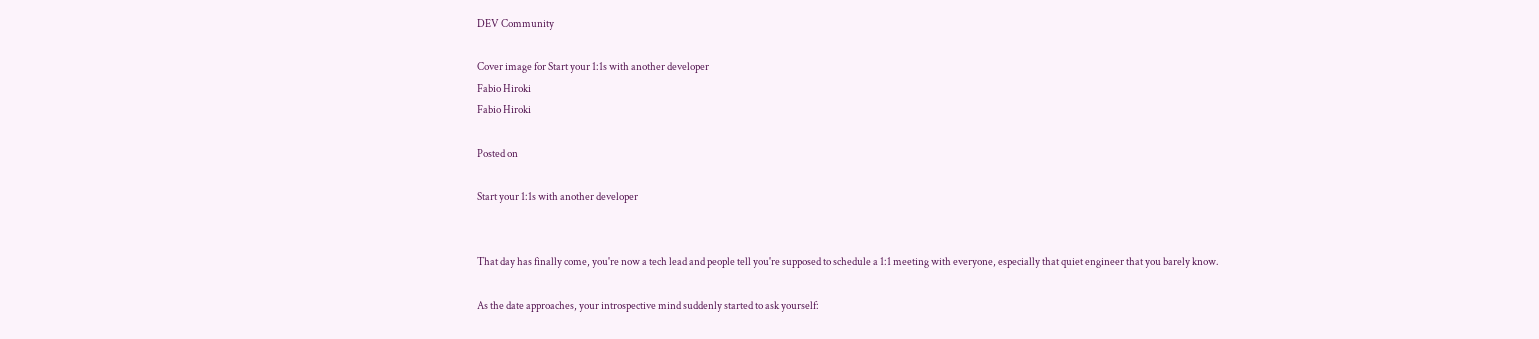DEV Community

Cover image for Start your 1:1s with another developer
Fabio Hiroki
Fabio Hiroki

Posted on

Start your 1:1s with another developer


That day has finally come, you're now a tech lead and people tell you're supposed to schedule a 1:1 meeting with everyone, especially that quiet engineer that you barely know.

As the date approaches, your introspective mind suddenly started to ask yourself: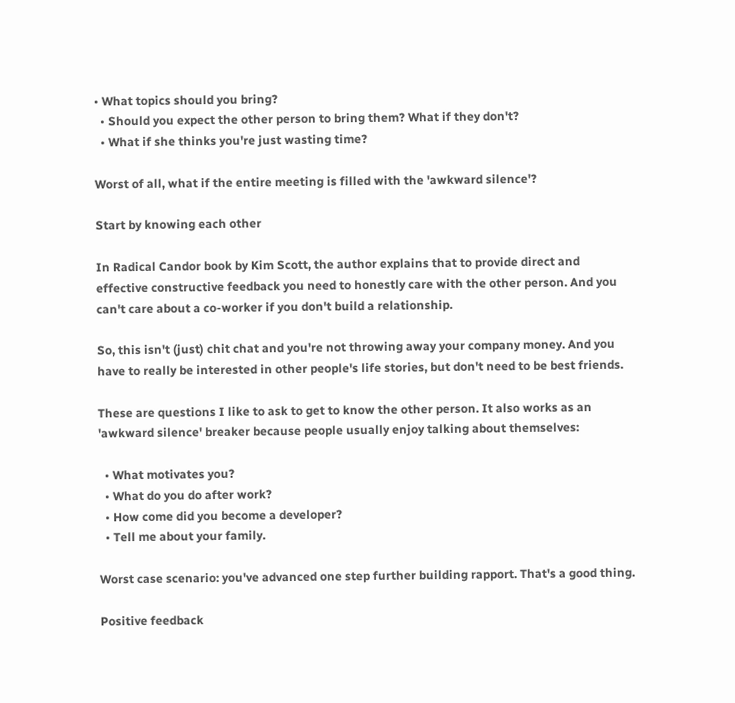• What topics should you bring?
  • Should you expect the other person to bring them? What if they don't?
  • What if she thinks you're just wasting time?

Worst of all, what if the entire meeting is filled with the 'awkward silence'?

Start by knowing each other

In Radical Candor book by Kim Scott, the author explains that to provide direct and effective constructive feedback you need to honestly care with the other person. And you can't care about a co-worker if you don't build a relationship.

So, this isn't (just) chit chat and you're not throwing away your company money. And you have to really be interested in other people's life stories, but don't need to be best friends.

These are questions I like to ask to get to know the other person. It also works as an 'awkward silence' breaker because people usually enjoy talking about themselves:

  • What motivates you?
  • What do you do after work?
  • How come did you become a developer?
  • Tell me about your family.

Worst case scenario: you've advanced one step further building rapport. That's a good thing.

Positive feedback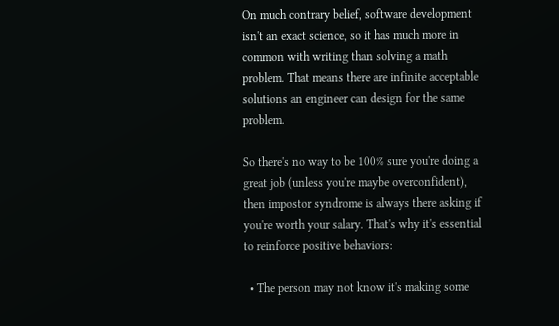On much contrary belief, software development isn't an exact science, so it has much more in common with writing than solving a math problem. That means there are infinite acceptable solutions an engineer can design for the same problem.

So there's no way to be 100% sure you're doing a great job (unless you're maybe overconfident), then impostor syndrome is always there asking if you're worth your salary. That's why it's essential to reinforce positive behaviors:

  • The person may not know it's making some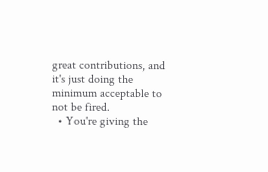great contributions, and it's just doing the minimum acceptable to not be fired.
  • You're giving the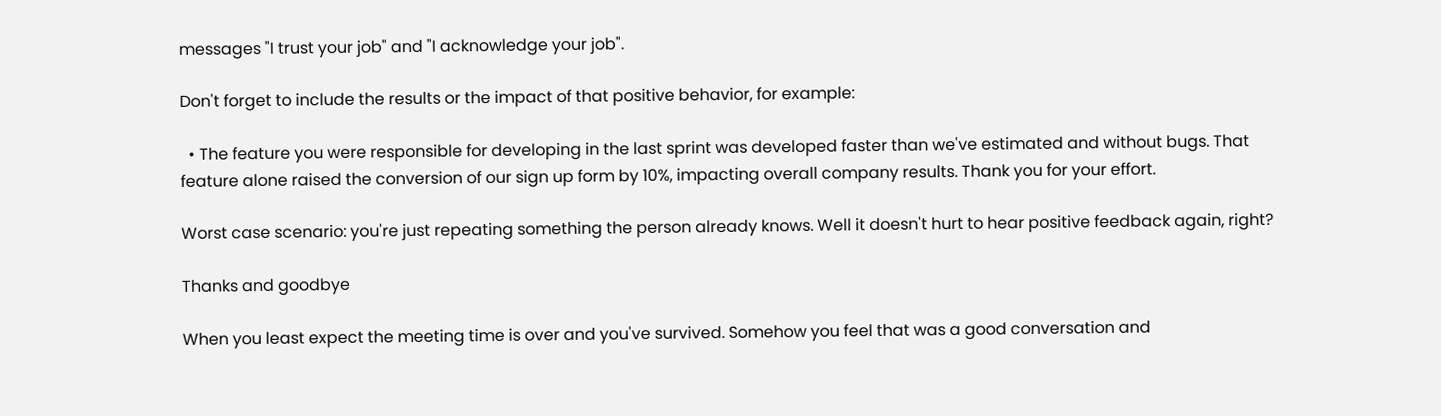messages "I trust your job" and "I acknowledge your job".

Don't forget to include the results or the impact of that positive behavior, for example:

  • The feature you were responsible for developing in the last sprint was developed faster than we've estimated and without bugs. That feature alone raised the conversion of our sign up form by 10%, impacting overall company results. Thank you for your effort.

Worst case scenario: you're just repeating something the person already knows. Well it doesn't hurt to hear positive feedback again, right?

Thanks and goodbye

When you least expect the meeting time is over and you've survived. Somehow you feel that was a good conversation and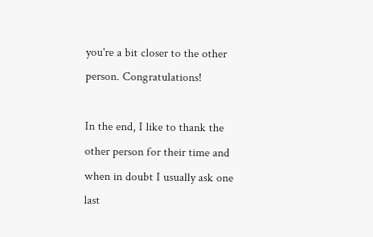you're a bit closer to the other person. Congratulations!

In the end, I like to thank the other person for their time and when in doubt I usually ask one last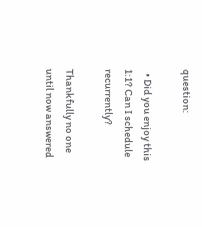question:

  • Did you enjoy this 1:1? Can I schedule recurrently?

Thankfully no one until now answered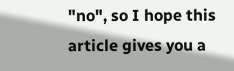"no", so I hope this article gives you a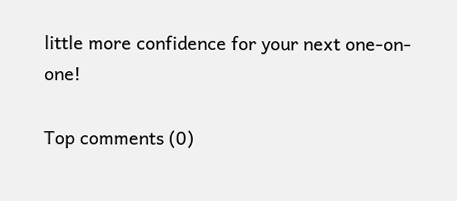little more confidence for your next one-on-one!

Top comments (0)